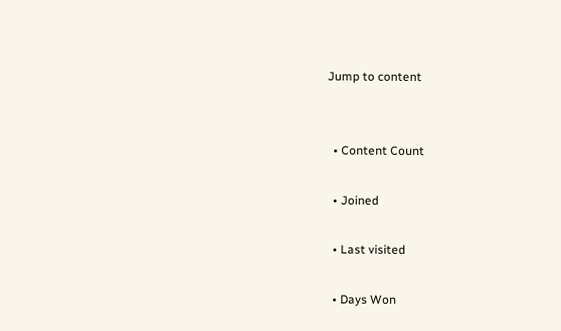Jump to content


  • Content Count

  • Joined

  • Last visited

  • Days Won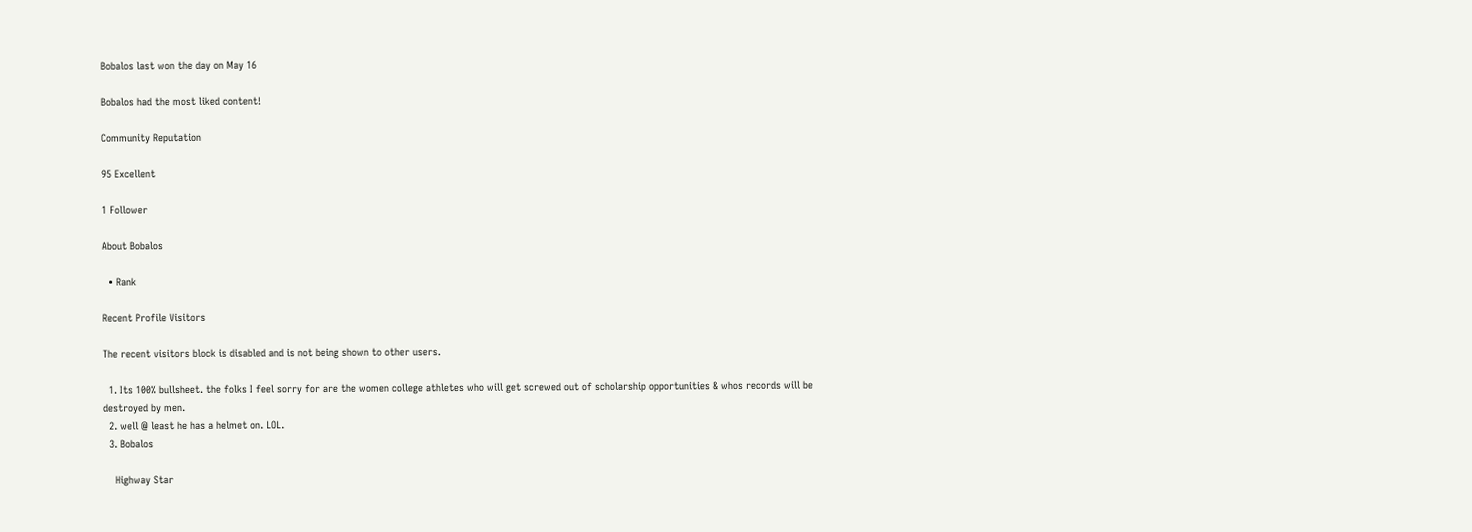Bobalos last won the day on May 16

Bobalos had the most liked content!

Community Reputation

95 Excellent

1 Follower

About Bobalos

  • Rank

Recent Profile Visitors

The recent visitors block is disabled and is not being shown to other users.

  1. Its 100% bullsheet. the folks I feel sorry for are the women college athletes who will get screwed out of scholarship opportunities & whos records will be destroyed by men.
  2. well @ least he has a helmet on. LOL.
  3. Bobalos

    Highway Star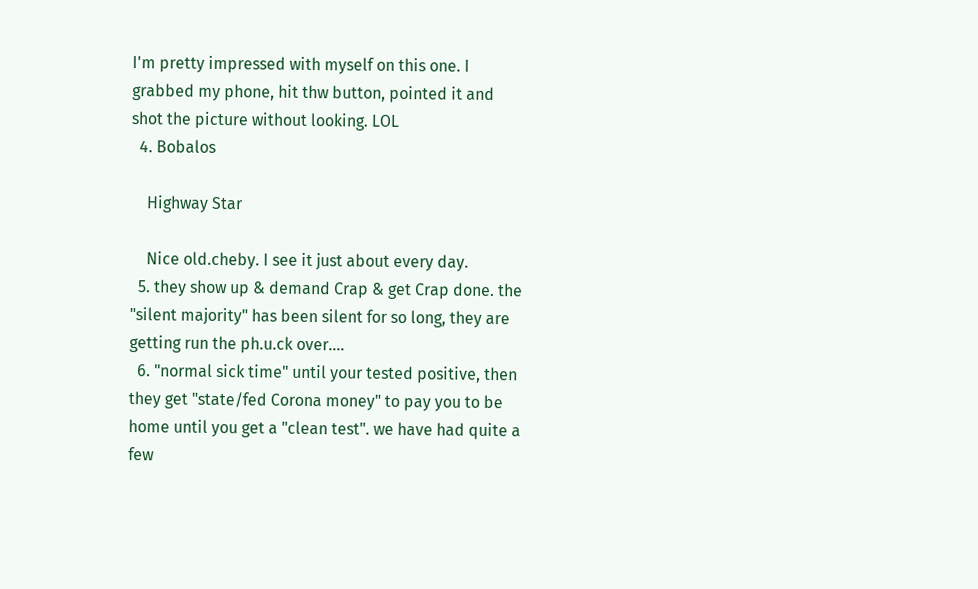I'm pretty impressed with myself on this one. I grabbed my phone, hit thw button, pointed it and shot the picture without looking. LOL
  4. Bobalos

    Highway Star

    Nice old.cheby. I see it just about every day.
  5. they show up & demand Crap & get Crap done. the "silent majority" has been silent for so long, they are getting run the ph.u.ck over....
  6. "normal sick time" until your tested positive, then they get "state/fed Corona money" to pay you to be home until you get a "clean test". we have had quite a few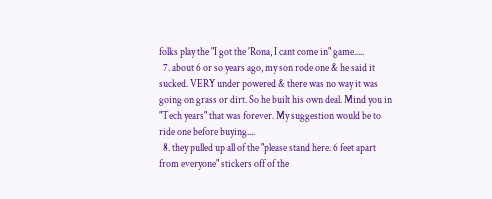folks play the "I got the 'Rona, I cant come in" game.....
  7. about 6 or so years ago, my son rode one & he said it sucked. VERY under powered & there was no way it was going on grass or dirt. So he built his own deal. Mind you in "Tech years" that was forever. My suggestion would be to ride one before buying....
  8. they pulled up all of the "please stand here. 6 feet apart from everyone" stickers off of the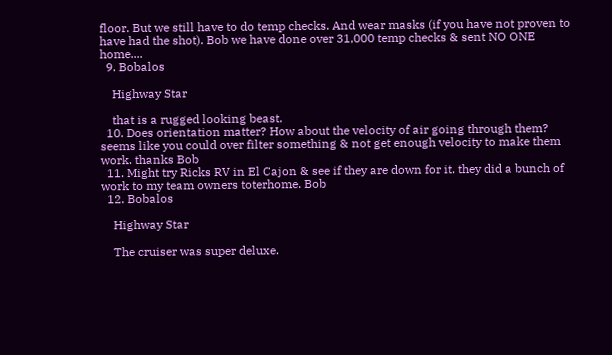floor. But we still have to do temp checks. And wear masks (if you have not proven to have had the shot). Bob we have done over 31,000 temp checks & sent NO ONE home....
  9. Bobalos

    Highway Star

    that is a rugged looking beast.
  10. Does orientation matter? How about the velocity of air going through them? seems like you could over filter something & not get enough velocity to make them work. thanks Bob
  11. Might try Ricks RV in El Cajon & see if they are down for it. they did a bunch of work to my team owners toterhome. Bob
  12. Bobalos

    Highway Star

    The cruiser was super deluxe.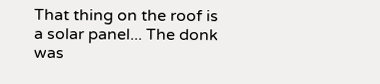That thing on the roof is a solar panel... The donk was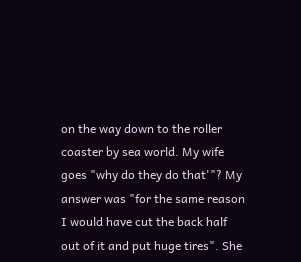on the way down to the roller coaster by sea world. My wife goes "why do they do that'"? My answer was "for the same reason I would have cut the back half out of it and put huge tires". She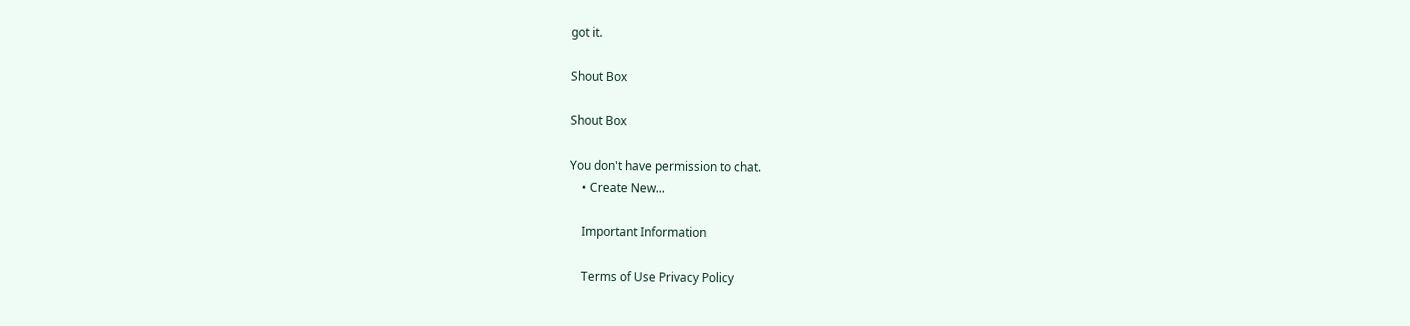got it.

Shout Box

Shout Box

You don't have permission to chat.
    • Create New...

    Important Information

    Terms of Use Privacy Policy